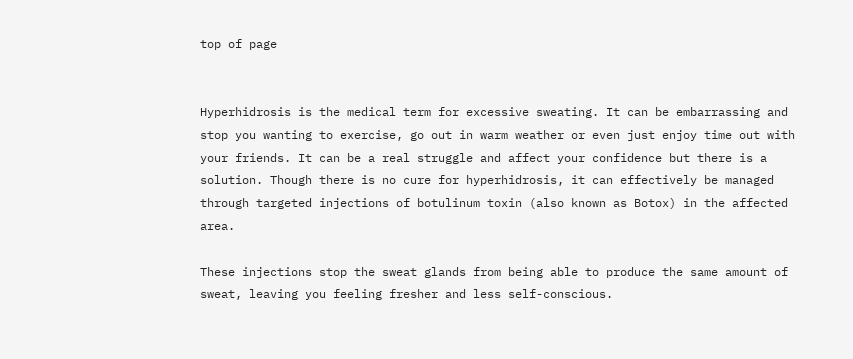top of page


Hyperhidrosis is the medical term for excessive sweating. It can be embarrassing and stop you wanting to exercise, go out in warm weather or even just enjoy time out with your friends. It can be a real struggle and affect your confidence but there is a solution. Though there is no cure for hyperhidrosis, it can effectively be managed through targeted injections of botulinum toxin (also known as Botox) in the affected area.

These injections stop the sweat glands from being able to produce the same amount of sweat, leaving you feeling fresher and less self-conscious.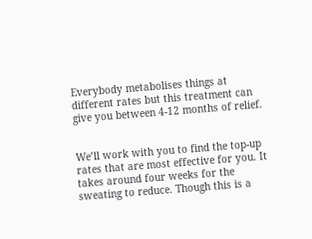Everybody metabolises things at different rates but this treatment can give you between 4-12 months of relief.


We’ll work with you to find the top-up rates that are most effective for you. It takes around four weeks for the sweating to reduce. Though this is a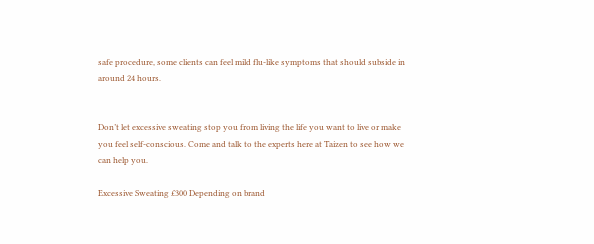safe procedure, some clients can feel mild flu-like symptoms that should subside in around 24 hours.


Don’t let excessive sweating stop you from living the life you want to live or make you feel self-conscious. Come and talk to the experts here at Taizen to see how we can help you.

Excessive Sweating £300 Depending on brand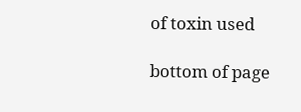of toxin used

bottom of page